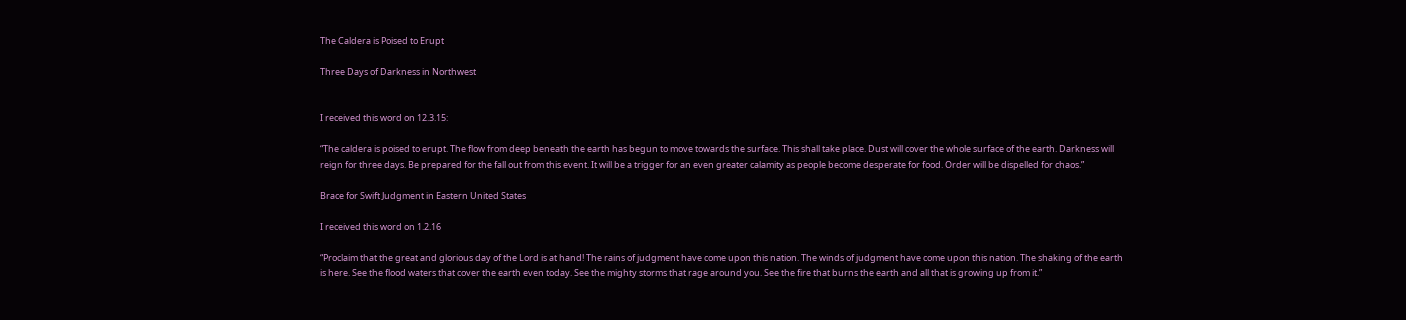The Caldera is Poised to Erupt

Three Days of Darkness in Northwest


I received this word on 12.3.15:

“The caldera is poised to erupt. The flow from deep beneath the earth has begun to move towards the surface. This shall take place. Dust will cover the whole surface of the earth. Darkness will reign for three days. Be prepared for the fall out from this event. It will be a trigger for an even greater calamity as people become desperate for food. Order will be dispelled for chaos.”

Brace for Swift Judgment in Eastern United States

I received this word on 1.2.16

“Proclaim that the great and glorious day of the Lord is at hand! The rains of judgment have come upon this nation. The winds of judgment have come upon this nation. The shaking of the earth is here. See the flood waters that cover the earth even today. See the mighty storms that rage around you. See the fire that burns the earth and all that is growing up from it.”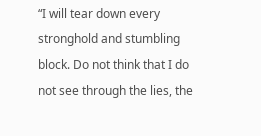“I will tear down every stronghold and stumbling block. Do not think that I do not see through the lies, the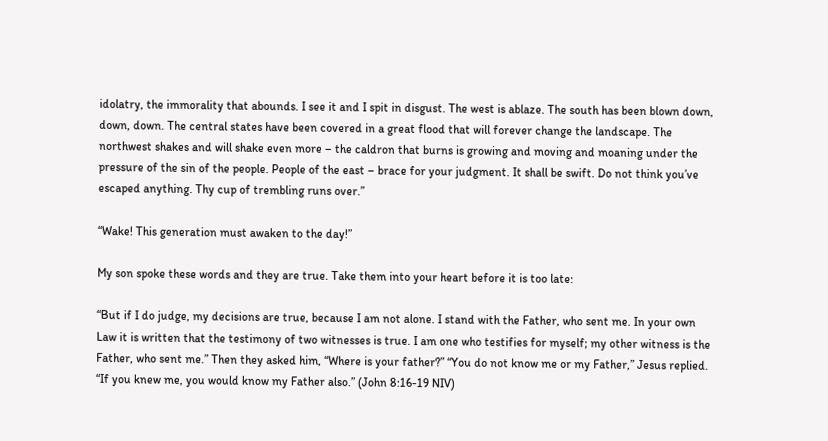idolatry, the immorality that abounds. I see it and I spit in disgust. The west is ablaze. The south has been blown down, down, down. The central states have been covered in a great flood that will forever change the landscape. The northwest shakes and will shake even more – the caldron that burns is growing and moving and moaning under the pressure of the sin of the people. People of the east – brace for your judgment. It shall be swift. Do not think you’ve escaped anything. Thy cup of trembling runs over.”

“Wake! This generation must awaken to the day!”

My son spoke these words and they are true. Take them into your heart before it is too late:

“But if I do judge, my decisions are true, because I am not alone. I stand with the Father, who sent me. In your own Law it is written that the testimony of two witnesses is true. I am one who testifies for myself; my other witness is the Father, who sent me.” Then they asked him, “Where is your father?” “You do not know me or my Father,” Jesus replied. “If you knew me, you would know my Father also.” (John 8:16-19 NIV)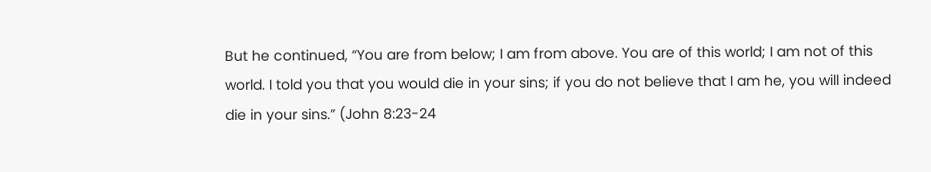But he continued, “You are from below; I am from above. You are of this world; I am not of this world. I told you that you would die in your sins; if you do not believe that I am he, you will indeed die in your sins.” (John 8:23-24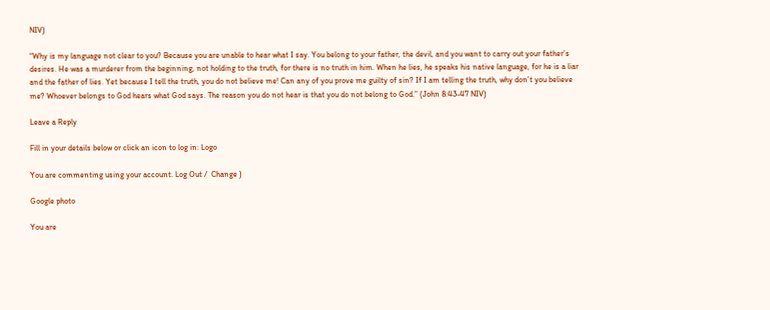NIV)

“Why is my language not clear to you? Because you are unable to hear what I say. You belong to your father, the devil, and you want to carry out your father’s desires. He was a murderer from the beginning, not holding to the truth, for there is no truth in him. When he lies, he speaks his native language, for he is a liar and the father of lies. Yet because I tell the truth, you do not believe me! Can any of you prove me guilty of sin? If I am telling the truth, why don’t you believe me? Whoever belongs to God hears what God says. The reason you do not hear is that you do not belong to God.” (John 8:43-47 NIV)

Leave a Reply

Fill in your details below or click an icon to log in: Logo

You are commenting using your account. Log Out /  Change )

Google photo

You are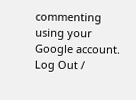commenting using your Google account. Log Out /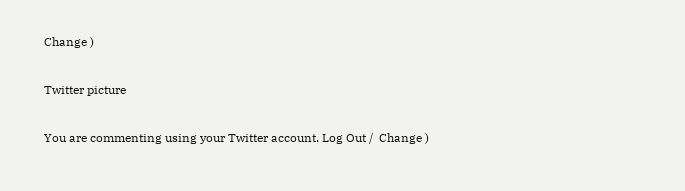Change )

Twitter picture

You are commenting using your Twitter account. Log Out /  Change )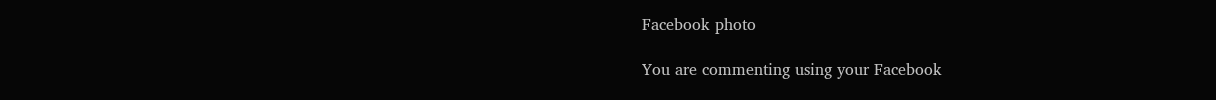Facebook photo

You are commenting using your Facebook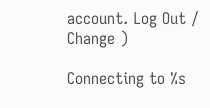account. Log Out /  Change )

Connecting to %s